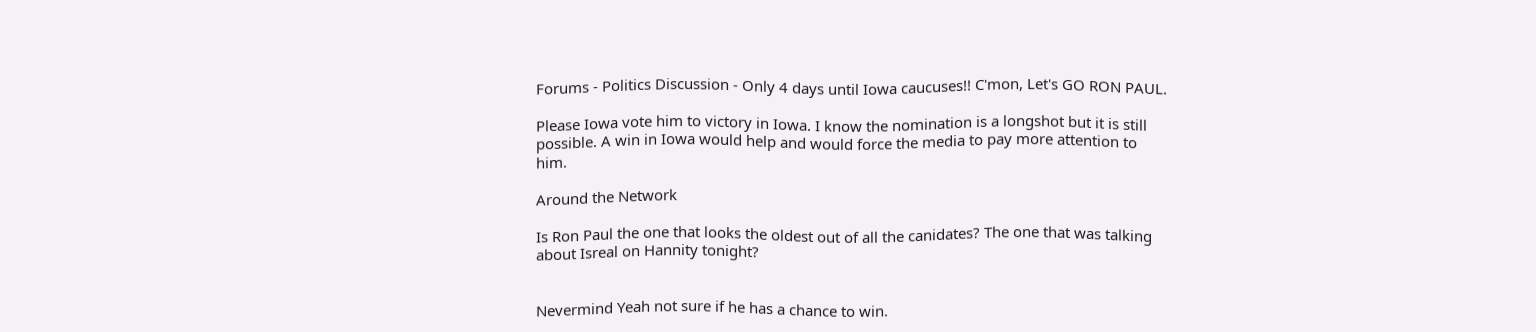Forums - Politics Discussion - Only 4 days until Iowa caucuses!! C'mon, Let's GO RON PAUL.

Please Iowa vote him to victory in Iowa. I know the nomination is a longshot but it is still possible. A win in Iowa would help and would force the media to pay more attention to him.

Around the Network

Is Ron Paul the one that looks the oldest out of all the canidates? The one that was talking about Isreal on Hannity tonight?


Nevermind Yeah not sure if he has a chance to win.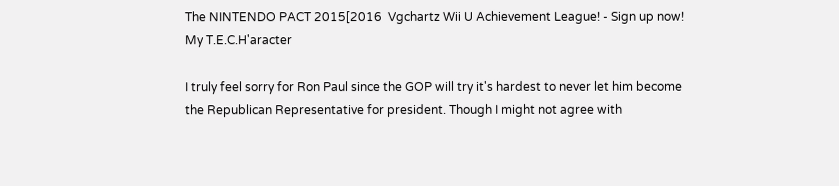The NINTENDO PACT 2015[2016  Vgchartz Wii U Achievement League! - Sign up now!                      My T.E.C.H'aracter

I truly feel sorry for Ron Paul since the GOP will try it's hardest to never let him become the Republican Representative for president. Though I might not agree with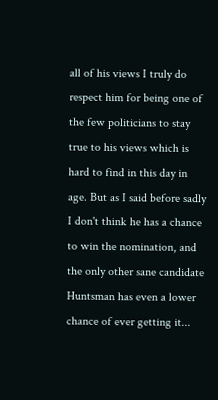all of his views I truly do respect him for being one of the few politicians to stay true to his views which is hard to find in this day in age. But as I said before sadly I don't think he has a chance to win the nomination, and the only other sane candidate Huntsman has even a lower chance of ever getting it...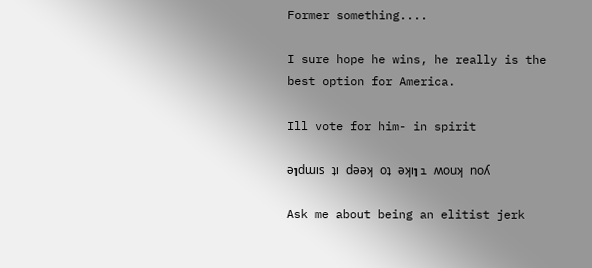Former something....

I sure hope he wins, he really is the best option for America.

Ill vote for him- in spirit

ǝןdɯıs ʇı dǝǝʞ oʇ ǝʞıן ı ʍouʞ noʎ

Ask me about being an elitist jerk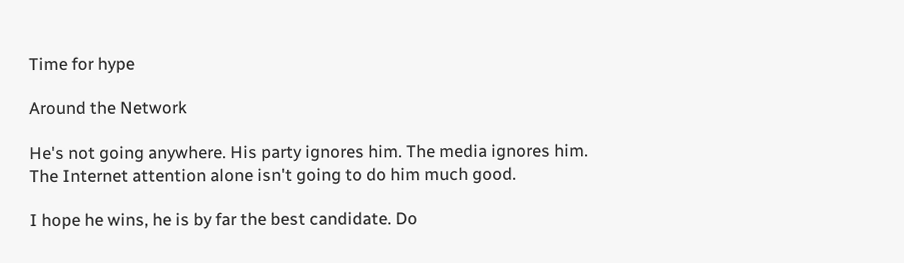Time for hype

Around the Network

He's not going anywhere. His party ignores him. The media ignores him.
The Internet attention alone isn't going to do him much good.

I hope he wins, he is by far the best candidate. Do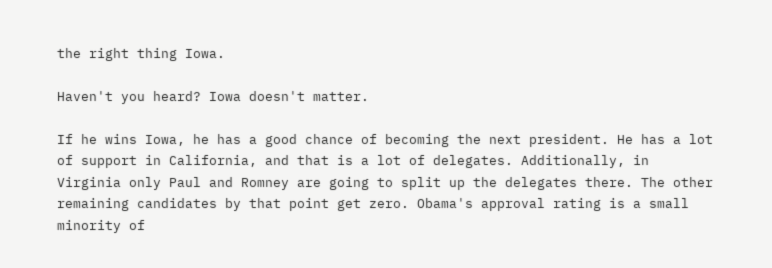the right thing Iowa.

Haven't you heard? Iowa doesn't matter.

If he wins Iowa, he has a good chance of becoming the next president. He has a lot of support in California, and that is a lot of delegates. Additionally, in Virginia only Paul and Romney are going to split up the delegates there. The other remaining candidates by that point get zero. Obama's approval rating is a small minority of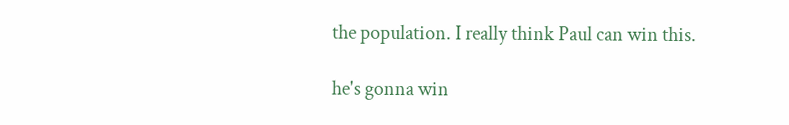the population. I really think Paul can win this.

he's gonna win